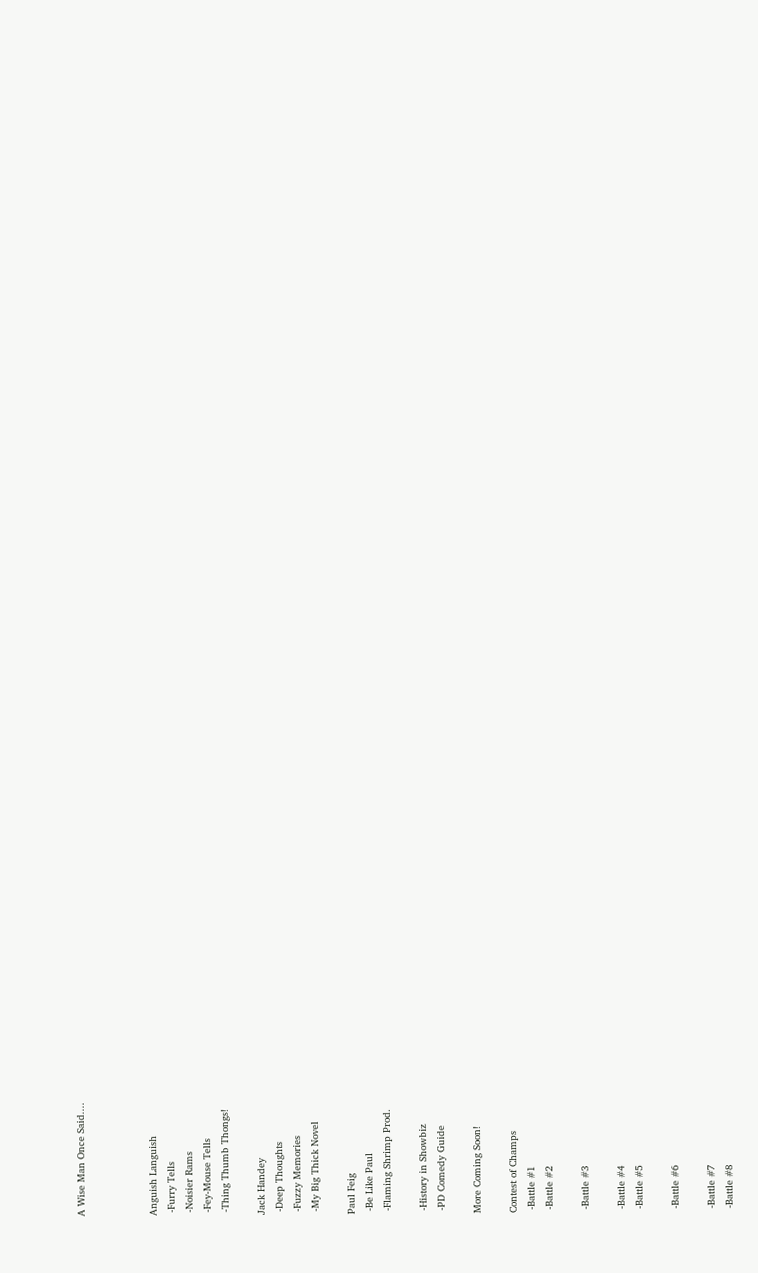A Wise Man Once Said....



Anguish Languish
 -Furry Tells
 -Noisier Rams
 -Fey-Mouse Tells
 -Thing Thumb Thongs!

Jack Handey
 -Deep Thoughts
 -Fuzzy Memories
 -My Big Thick Novel

Paul Feig
 -Be Like Paul
 -Flaming Shrimp Prod.

 -History in Showbiz
 -PD Comedy Guide

More Coming Soon!

Contest of Champs
 -Battle #1
 -Battle #2

 -Battle #3

 -Battle #4
 -Battle #5

 -Battle #6

 -Battle #7
 -Battle #8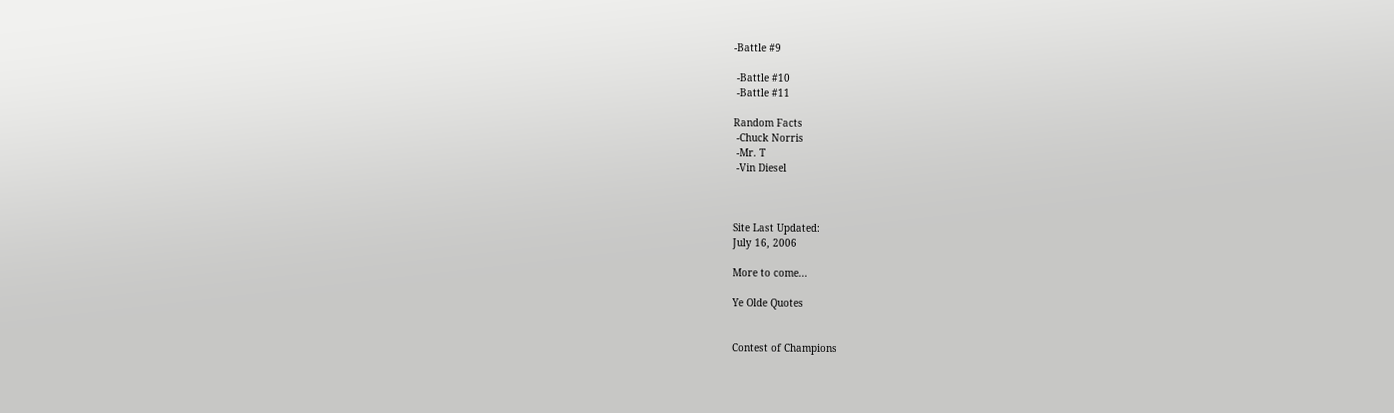-Battle #9

 -Battle #10
 -Battle #11

Random Facts
 -Chuck Norris
 -Mr. T
 -Vin Diesel



Site Last Updated:
July 16, 2006

More to come...

Ye Olde Quotes


Contest of Champions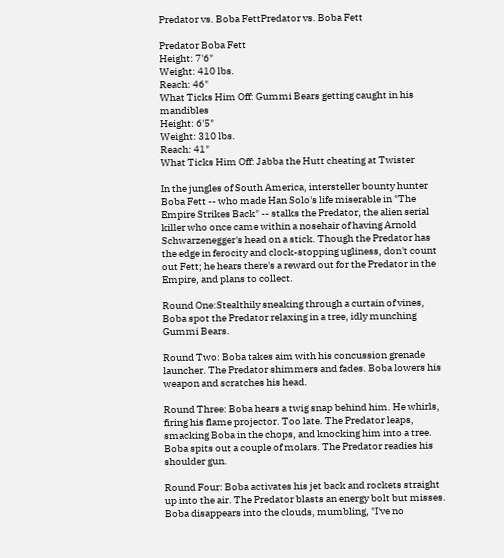Predator vs. Boba FettPredator vs. Boba Fett

Predator Boba Fett
Height: 7'6"
Weight: 410 lbs.
Reach: 46"
What Ticks Him Off: Gummi Bears getting caught in his mandibles
Height: 6'5"
Weight: 310 lbs.
Reach: 41"
What Ticks Him Off: Jabba the Hutt cheating at Twister

In the jungles of South America, intersteller bounty hunter Boba Fett -- who made Han Solo's life miserable in "The Empire Strikes Back" -- stalks the Predator, the alien serial killer who once came within a nosehair of having Arnold Schwarzenegger's head on a stick. Though the Predator has the edge in ferocity and clock-stopping ugliness, don't count out Fett; he hears there's a reward out for the Predator in the Empire, and plans to collect.

Round One:Stealthily sneaking through a curtain of vines, Boba spot the Predator relaxing in a tree, idly munching Gummi Bears.

Round Two: Boba takes aim with his concussion grenade launcher. The Predator shimmers and fades. Boba lowers his weapon and scratches his head.

Round Three: Boba hears a twig snap behind him. He whirls, firing his flame projector. Too late. The Predator leaps, smacking Boba in the chops, and knocking him into a tree. Boba spits out a couple of molars. The Predator readies his shoulder gun.

Round Four: Boba activates his jet back and rockets straight up into the air. The Predator blasts an energy bolt but misses. Boba disappears into the clouds, mumbling, "I've no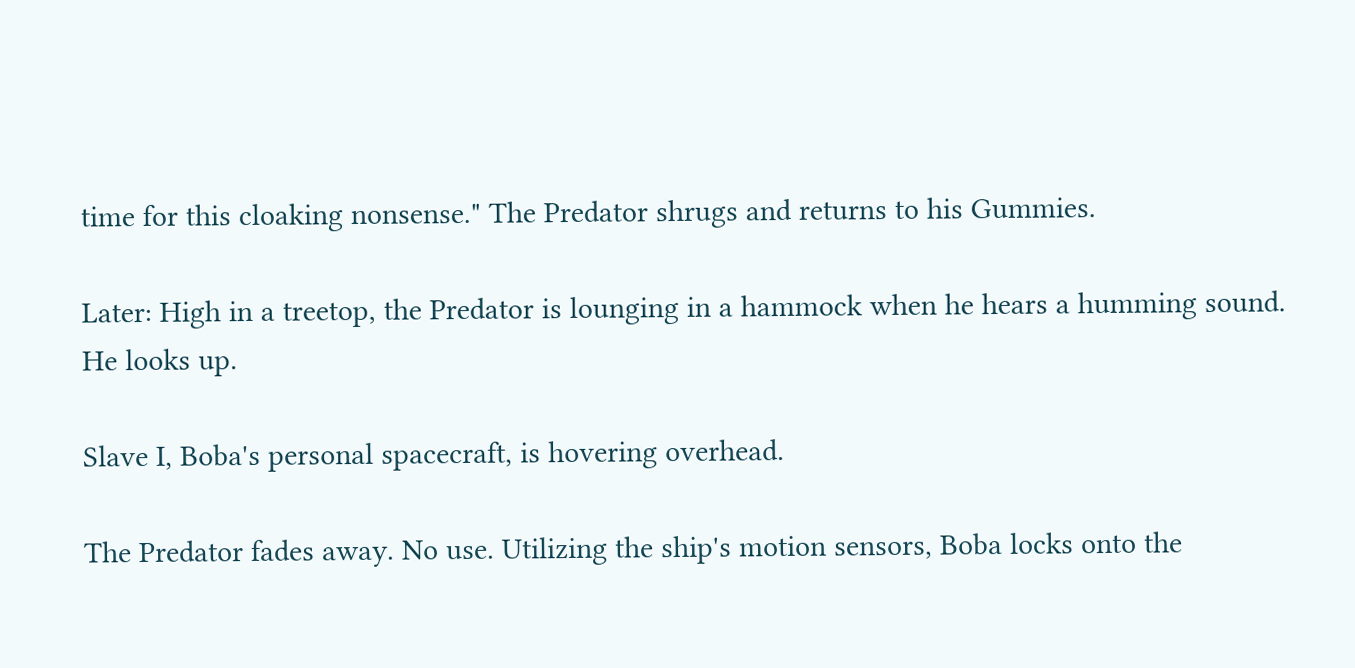time for this cloaking nonsense." The Predator shrugs and returns to his Gummies.

Later: High in a treetop, the Predator is lounging in a hammock when he hears a humming sound. He looks up.

Slave I, Boba's personal spacecraft, is hovering overhead.

The Predator fades away. No use. Utilizing the ship's motion sensors, Boba locks onto the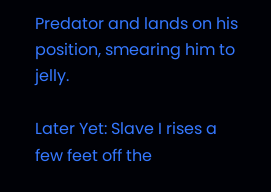Predator and lands on his position, smearing him to jelly.

Later Yet: Slave I rises a few feet off the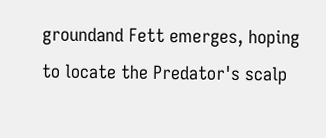groundand Fett emerges, hoping to locate the Predator's scalp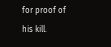for proof of his kill.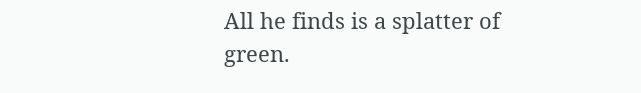All he finds is a splatter of green.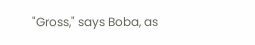"Gross," says Boba, as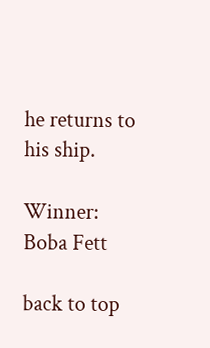he returns to his ship.

Winner: Boba Fett

back to top